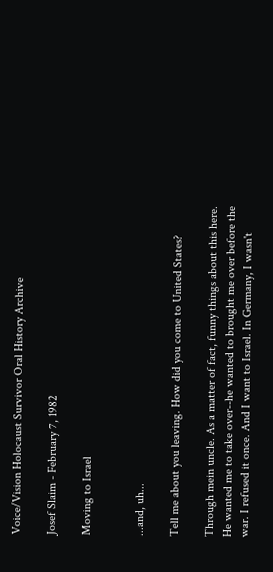Voice/Vision Holocaust Survivor Oral History Archive

Josef Slaim - February 7, 1982

Moving to Israel


...and, uh...

Tell me about you leaving. How did you come to United States?

Through mein uncle. As a matter of fact, funny things about this here. He wanted me to take over--he wanted to brought me over before the war. I refused it once. And I want to Israel. In Germany, I wasn't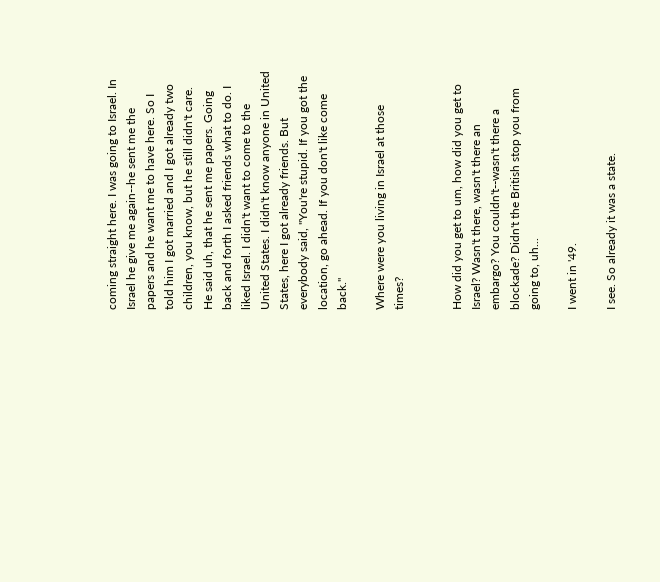coming straight here. I was going to Israel. In Israel he give me again--he sent me the papers and he want me to have here. So I told him I got married and I got already two children, you know, but he still didn't care. He said uh, that he sent me papers. Going back and forth I asked friends what to do. I liked Israel. I didn't want to come to the United States. I didn't know anyone in United States, here I got already friends. But everybody said, "You're stupid. If you got the location, go ahead. If you don't like come back."

Where were you living in Israel at those times?


How did you get to um, how did you get to Israel? Wasn't there, wasn't there an embargo? You couldn't--wasn't there a blockade? Didn't the British stop you from going to, uh...

I went in '49.

I see. So already it was a state.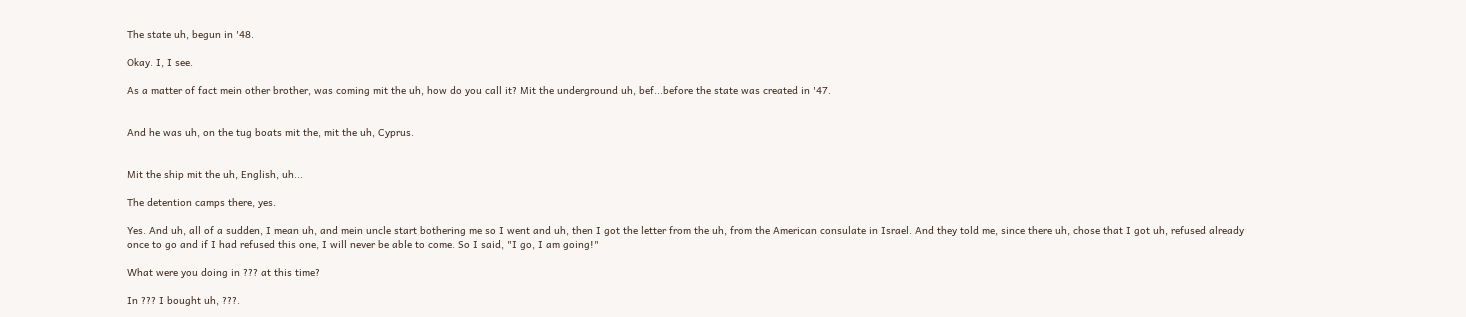The state uh, begun in '48.

Okay. I, I see.

As a matter of fact mein other brother, was coming mit the uh, how do you call it? Mit the underground uh, bef...before the state was created in '47.


And he was uh, on the tug boats mit the, mit the uh, Cyprus.


Mit the ship mit the uh, English, uh...

The detention camps there, yes.

Yes. And uh, all of a sudden, I mean uh, and mein uncle start bothering me so I went and uh, then I got the letter from the uh, from the American consulate in Israel. And they told me, since there uh, chose that I got uh, refused already once to go and if I had refused this one, I will never be able to come. So I said, "I go, I am going!"

What were you doing in ??? at this time?

In ??? I bought uh, ???.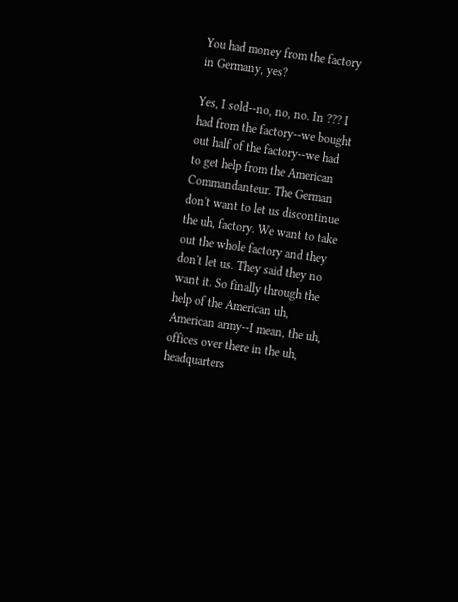You had money from the factory in Germany, yes?

Yes, I sold--no, no, no. In ??? I had from the factory--we bought out half of the factory--we had to get help from the American Commandanteur. The German don't want to let us discontinue the uh, factory. We want to take out the whole factory and they don't let us. They said they no want it. So finally through the help of the American uh, American army--I mean, the uh, offices over there in the uh, headquarters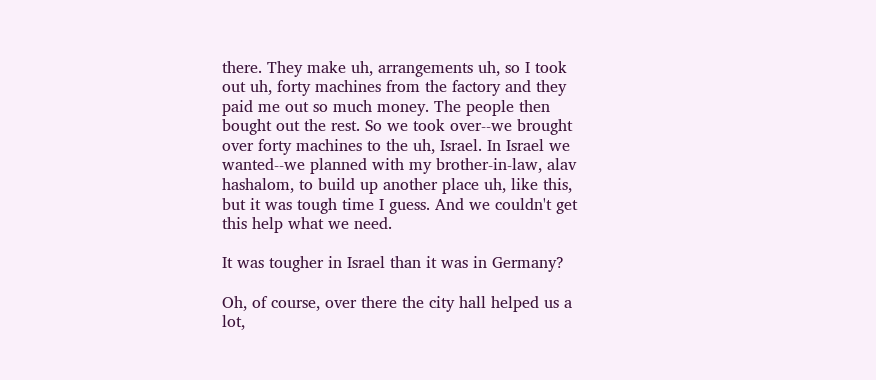there. They make uh, arrangements uh, so I took out uh, forty machines from the factory and they paid me out so much money. The people then bought out the rest. So we took over--we brought over forty machines to the uh, Israel. In Israel we wanted--we planned with my brother-in-law, alav hashalom, to build up another place uh, like this, but it was tough time I guess. And we couldn't get this help what we need.

It was tougher in Israel than it was in Germany?

Oh, of course, over there the city hall helped us a lot,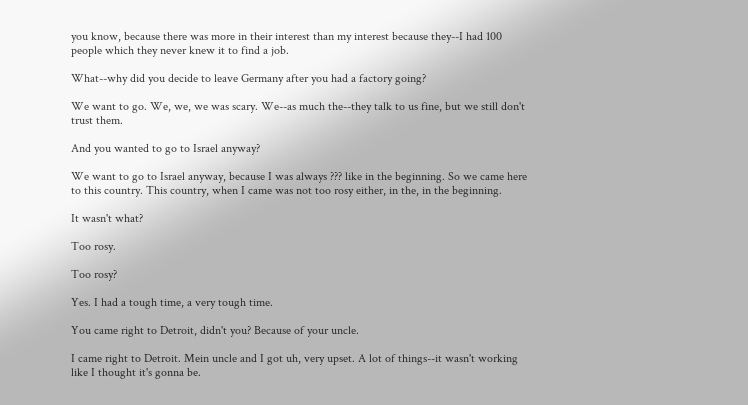you know, because there was more in their interest than my interest because they--I had 100 people which they never knew it to find a job.

What--why did you decide to leave Germany after you had a factory going?

We want to go. We, we, we was scary. We--as much the--they talk to us fine, but we still don't trust them.

And you wanted to go to Israel anyway?

We want to go to Israel anyway, because I was always ??? like in the beginning. So we came here to this country. This country, when I came was not too rosy either, in the, in the beginning.

It wasn't what?

Too rosy.

Too rosy?

Yes. I had a tough time, a very tough time.

You came right to Detroit, didn't you? Because of your uncle.

I came right to Detroit. Mein uncle and I got uh, very upset. A lot of things--it wasn't working like I thought it's gonna be.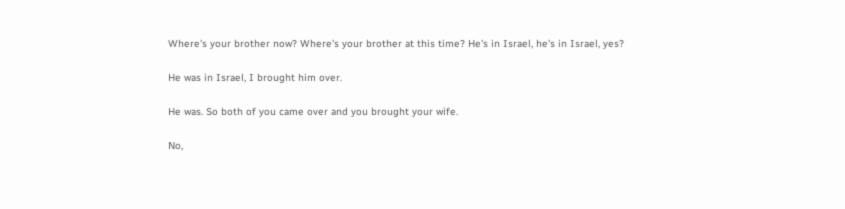Where's your brother now? Where's your brother at this time? He's in Israel, he's in Israel, yes?

He was in Israel, I brought him over.

He was. So both of you came over and you brought your wife.

No,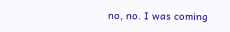no, no. I was coming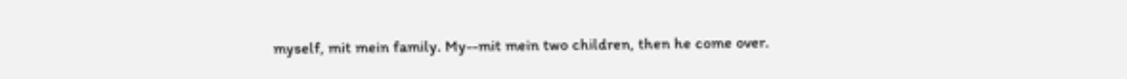myself, mit mein family. My--mit mein two children, then he come over.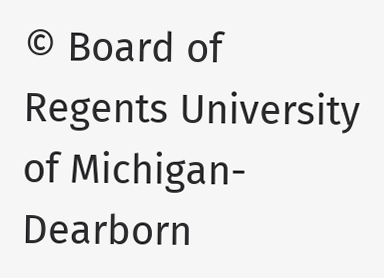© Board of Regents University of Michigan-Dearborn